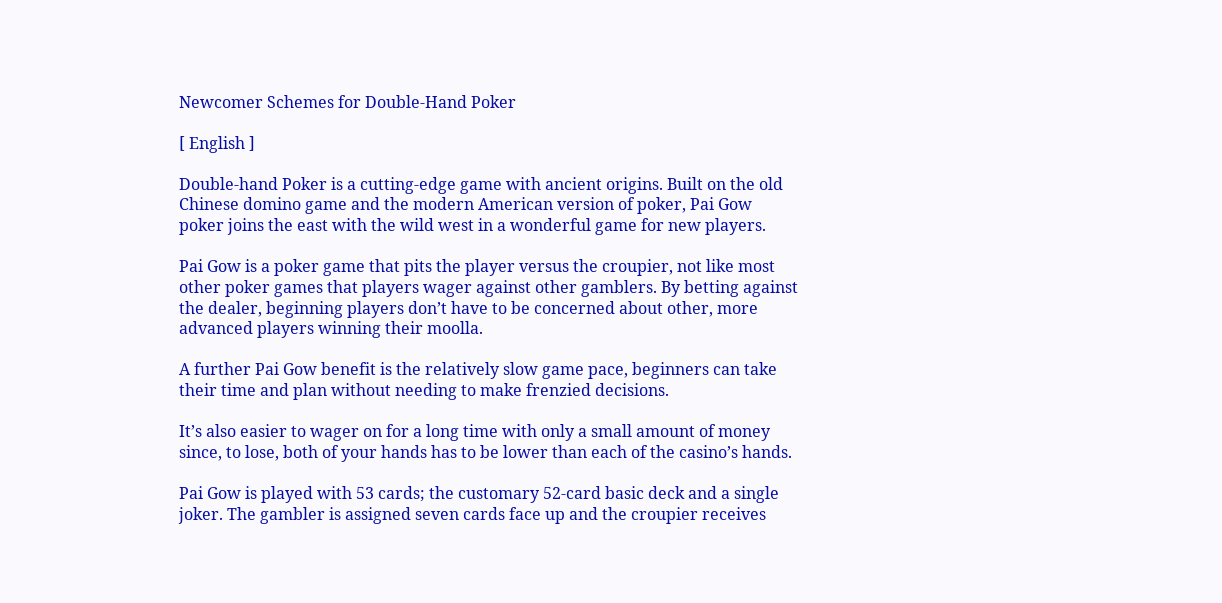Newcomer Schemes for Double-Hand Poker

[ English ]

Double-hand Poker is a cutting-edge game with ancient origins. Built on the old Chinese domino game and the modern American version of poker, Pai Gow poker joins the east with the wild west in a wonderful game for new players.

Pai Gow is a poker game that pits the player versus the croupier, not like most other poker games that players wager against other gamblers. By betting against the dealer, beginning players don’t have to be concerned about other, more advanced players winning their moolla.

A further Pai Gow benefit is the relatively slow game pace, beginners can take their time and plan without needing to make frenzied decisions.

It’s also easier to wager on for a long time with only a small amount of money since, to lose, both of your hands has to be lower than each of the casino’s hands.

Pai Gow is played with 53 cards; the customary 52-card basic deck and a single joker. The gambler is assigned seven cards face up and the croupier receives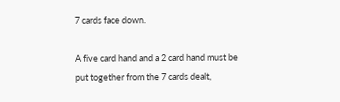7 cards face down.

A five card hand and a 2 card hand must be put together from the 7 cards dealt,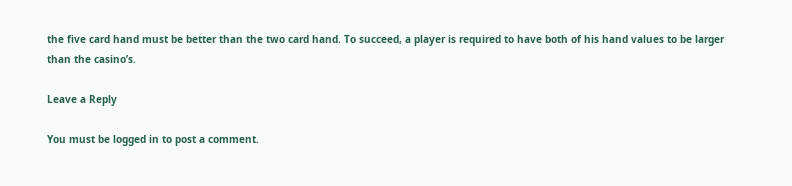the five card hand must be better than the two card hand. To succeed, a player is required to have both of his hand values to be larger than the casino’s.

Leave a Reply

You must be logged in to post a comment.